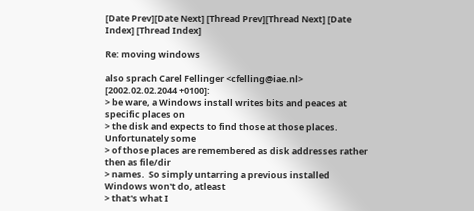[Date Prev][Date Next] [Thread Prev][Thread Next] [Date Index] [Thread Index]

Re: moving windows

also sprach Carel Fellinger <cfelling@iae.nl> [2002.02.02.2044 +0100]:
> be ware, a Windows install writes bits and peaces at specific places on
> the disk and expects to find those at those places.  Unfortunately some
> of those places are remembered as disk addresses rather then as file/dir
> names.  So simply untarring a previous installed Windows won't do, atleast
> that's what I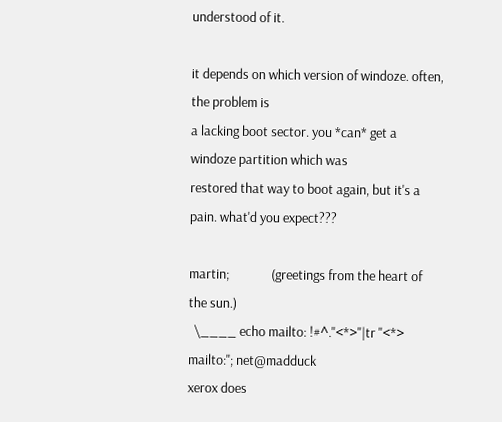understood of it.

it depends on which version of windoze. often, the problem is
a lacking boot sector. you *can* get a windoze partition which was
restored that way to boot again, but it's a pain. what'd you expect???

martin;              (greetings from the heart of the sun.)
  \____ echo mailto: !#^."<*>"|tr "<*> mailto:"; net@madduck
xerox does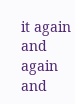it again and again and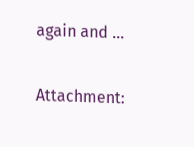again and ...

Attachment: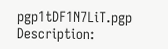pgp1tDF1N7LiT.pgp
Description: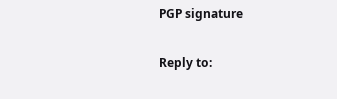PGP signature

Reply to: